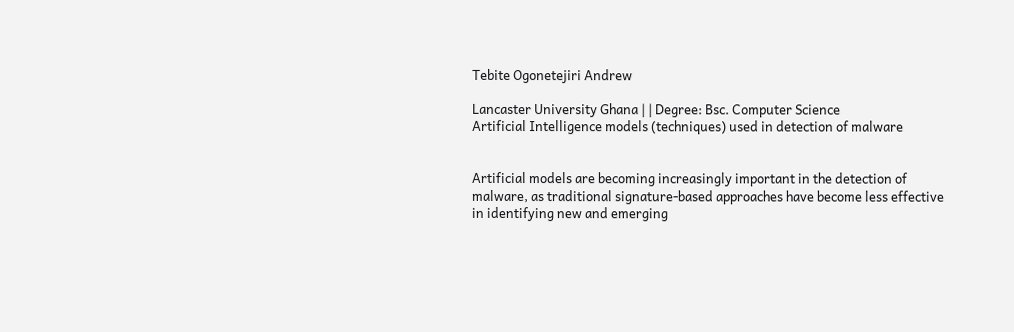Tebite Ogonetejiri Andrew

Lancaster University Ghana | | Degree: Bsc. Computer Science
Artificial Intelligence models (techniques) used in detection of malware


Artificial models are becoming increasingly important in the detection of malware, as traditional signature-based approaches have become less effective in identifying new and emerging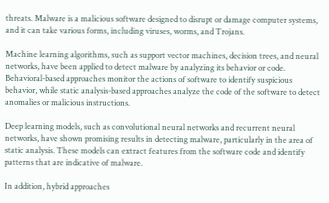threats. Malware is a malicious software designed to disrupt or damage computer systems, and it can take various forms, including viruses, worms, and Trojans.

Machine learning algorithms, such as support vector machines, decision trees, and neural networks, have been applied to detect malware by analyzing its behavior or code. Behavioral-based approaches monitor the actions of software to identify suspicious behavior, while static analysis-based approaches analyze the code of the software to detect anomalies or malicious instructions.

Deep learning models, such as convolutional neural networks and recurrent neural networks, have shown promising results in detecting malware, particularly in the area of static analysis. These models can extract features from the software code and identify patterns that are indicative of malware.

In addition, hybrid approaches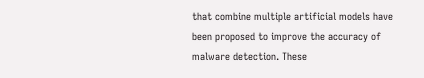that combine multiple artificial models have been proposed to improve the accuracy of malware detection. These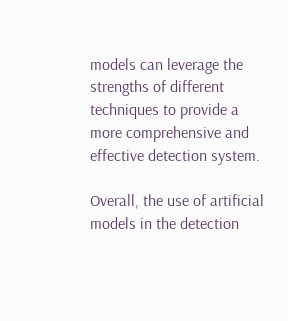models can leverage the strengths of different techniques to provide a more comprehensive and effective detection system.

Overall, the use of artificial models in the detection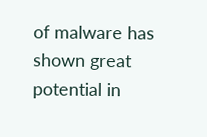of malware has shown great potential in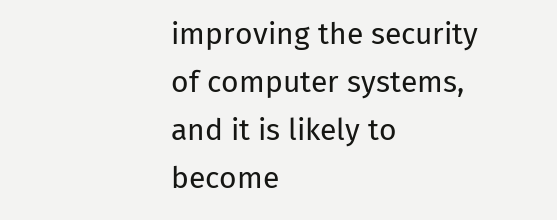improving the security of computer systems, and it is likely to become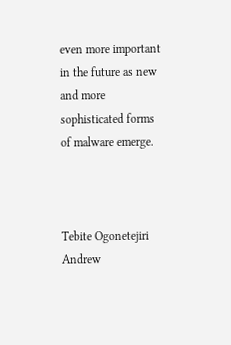even more important in the future as new and more sophisticated forms of malware emerge.



Tebite Ogonetejiri Andrew